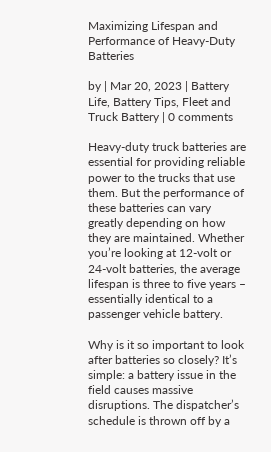Maximizing Lifespan and Performance of Heavy-Duty Batteries

by | Mar 20, 2023 | Battery Life, Battery Tips, Fleet and Truck Battery | 0 comments

Heavy-duty truck batteries are essential for providing reliable power to the trucks that use them. But the performance of these batteries can vary greatly depending on how they are maintained. Whether you’re looking at 12-volt or 24-volt batteries, the average lifespan is three to five years – essentially identical to a passenger vehicle battery.

Why is it so important to look after batteries so closely? It’s simple: a battery issue in the field causes massive disruptions. The dispatcher’s schedule is thrown off by a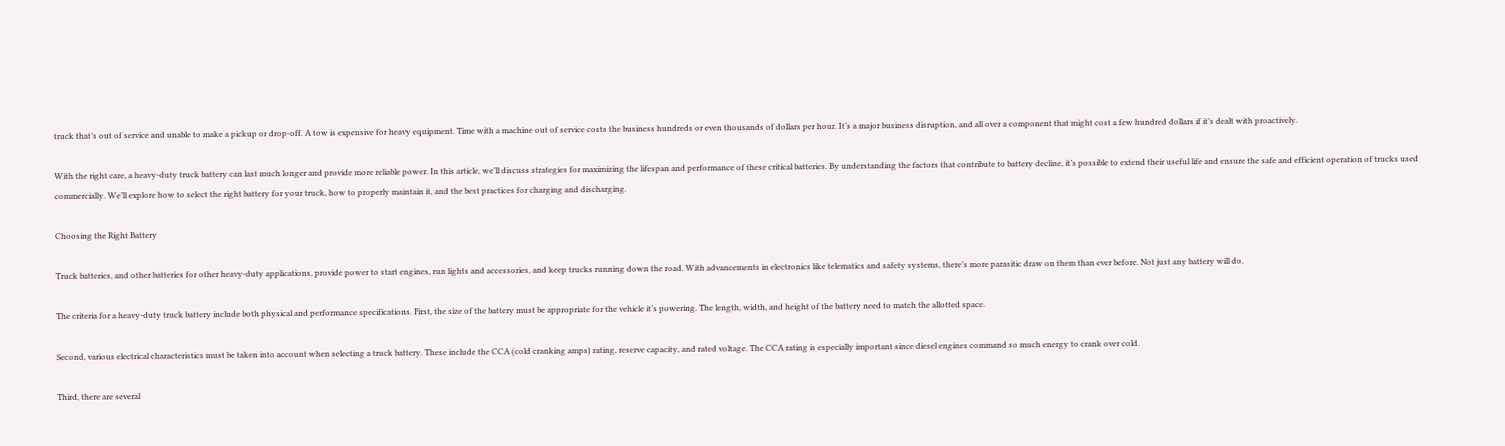truck that’s out of service and unable to make a pickup or drop-off. A tow is expensive for heavy equipment. Time with a machine out of service costs the business hundreds or even thousands of dollars per hour. It’s a major business disruption, and all over a component that might cost a few hundred dollars if it’s dealt with proactively.

With the right care, a heavy-duty truck battery can last much longer and provide more reliable power. In this article, we’ll discuss strategies for maximizing the lifespan and performance of these critical batteries. By understanding the factors that contribute to battery decline, it’s possible to extend their useful life and ensure the safe and efficient operation of trucks used commercially. We’ll explore how to select the right battery for your truck, how to properly maintain it, and the best practices for charging and discharging.

Choosing the Right Battery

Truck batteries, and other batteries for other heavy-duty applications, provide power to start engines, run lights and accessories, and keep trucks running down the road. With advancements in electronics like telematics and safety systems, there’s more parasitic draw on them than ever before. Not just any battery will do.

The criteria for a heavy-duty truck battery include both physical and performance specifications. First, the size of the battery must be appropriate for the vehicle it’s powering. The length, width, and height of the battery need to match the allotted space.

Second, various electrical characteristics must be taken into account when selecting a truck battery. These include the CCA (cold cranking amps) rating, reserve capacity, and rated voltage. The CCA rating is especially important since diesel engines command so much energy to crank over cold.

Third, there are several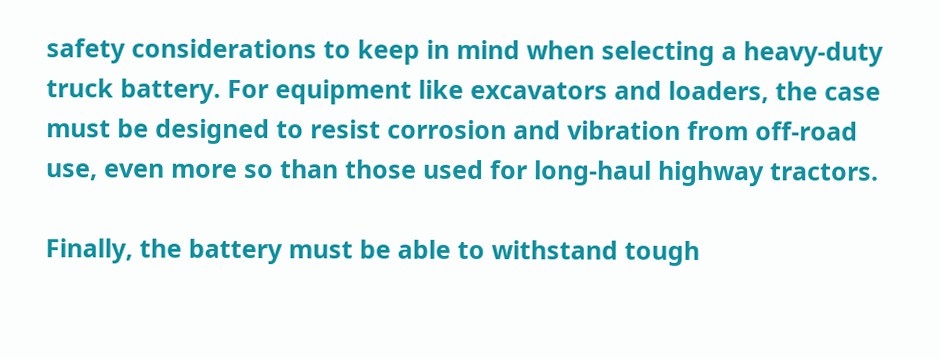safety considerations to keep in mind when selecting a heavy-duty truck battery. For equipment like excavators and loaders, the case must be designed to resist corrosion and vibration from off-road use, even more so than those used for long-haul highway tractors.

Finally, the battery must be able to withstand tough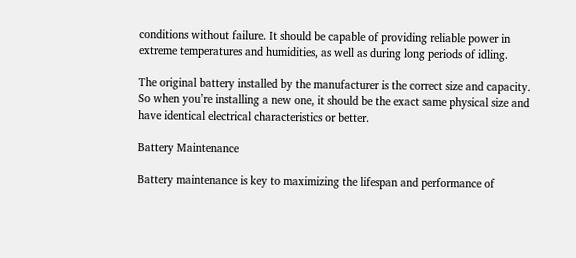conditions without failure. It should be capable of providing reliable power in extreme temperatures and humidities, as well as during long periods of idling.

The original battery installed by the manufacturer is the correct size and capacity. So when you’re installing a new one, it should be the exact same physical size and have identical electrical characteristics or better.

Battery Maintenance

Battery maintenance is key to maximizing the lifespan and performance of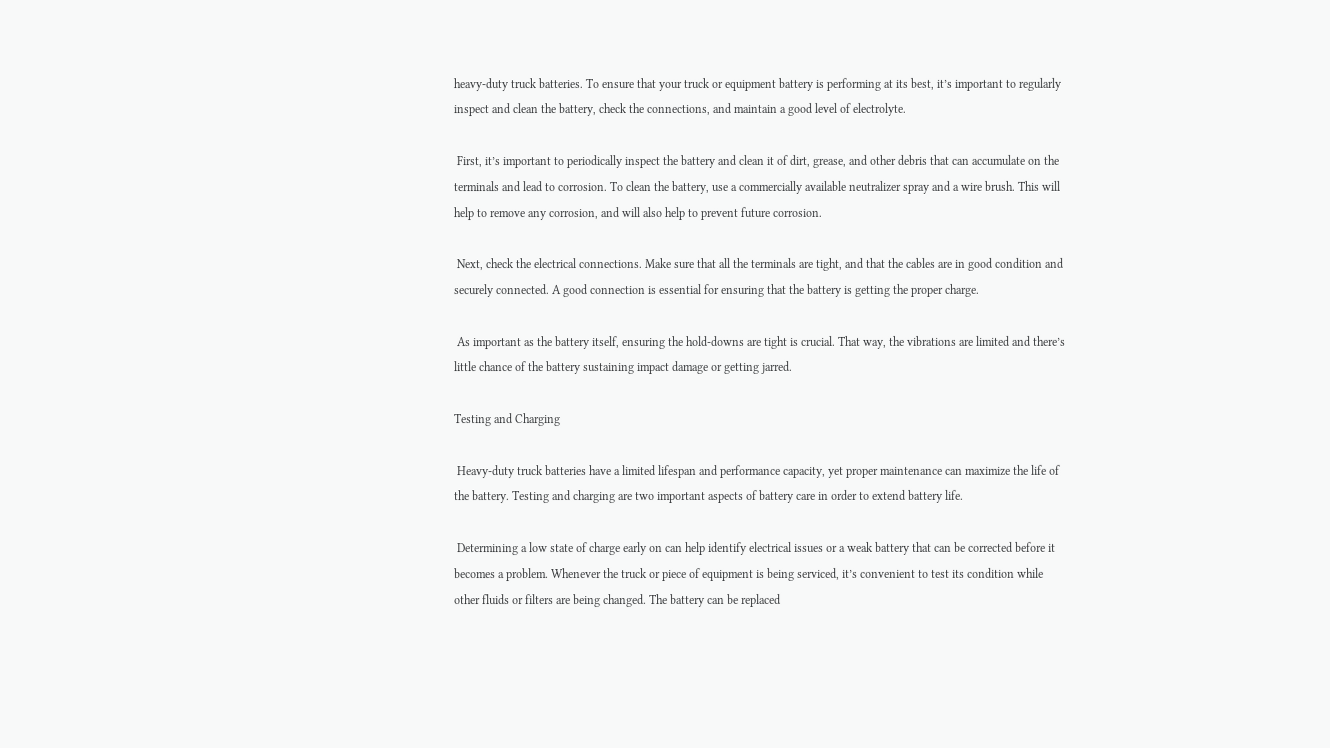heavy-duty truck batteries. To ensure that your truck or equipment battery is performing at its best, it’s important to regularly inspect and clean the battery, check the connections, and maintain a good level of electrolyte.

 First, it’s important to periodically inspect the battery and clean it of dirt, grease, and other debris that can accumulate on the terminals and lead to corrosion. To clean the battery, use a commercially available neutralizer spray and a wire brush. This will help to remove any corrosion, and will also help to prevent future corrosion.

 Next, check the electrical connections. Make sure that all the terminals are tight, and that the cables are in good condition and securely connected. A good connection is essential for ensuring that the battery is getting the proper charge.

 As important as the battery itself, ensuring the hold-downs are tight is crucial. That way, the vibrations are limited and there’s little chance of the battery sustaining impact damage or getting jarred.

Testing and Charging

 Heavy-duty truck batteries have a limited lifespan and performance capacity, yet proper maintenance can maximize the life of the battery. Testing and charging are two important aspects of battery care in order to extend battery life.

 Determining a low state of charge early on can help identify electrical issues or a weak battery that can be corrected before it becomes a problem. Whenever the truck or piece of equipment is being serviced, it’s convenient to test its condition while other fluids or filters are being changed. The battery can be replaced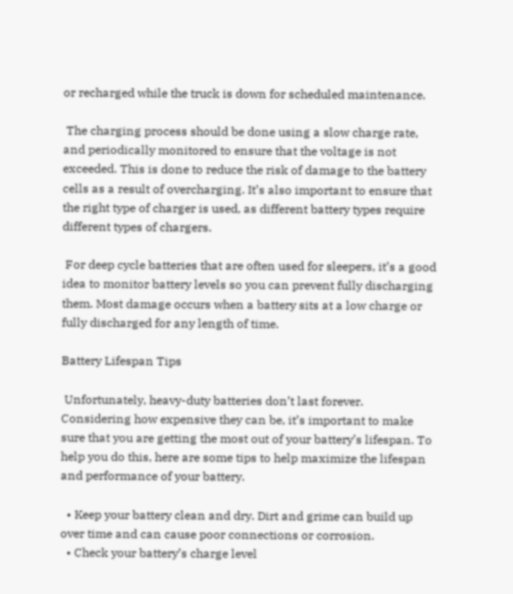or recharged while the truck is down for scheduled maintenance.

 The charging process should be done using a slow charge rate, and periodically monitored to ensure that the voltage is not exceeded. This is done to reduce the risk of damage to the battery cells as a result of overcharging. It’s also important to ensure that the right type of charger is used, as different battery types require different types of chargers.

 For deep cycle batteries that are often used for sleepers, it’s a good idea to monitor battery levels so you can prevent fully discharging them. Most damage occurs when a battery sits at a low charge or fully discharged for any length of time.

Battery Lifespan Tips

 Unfortunately, heavy-duty batteries don’t last forever. Considering how expensive they can be, it’s important to make sure that you are getting the most out of your battery’s lifespan. To help you do this, here are some tips to help maximize the lifespan and performance of your battery.

  • Keep your battery clean and dry. Dirt and grime can build up over time and can cause poor connections or corrosion.
  • Check your battery’s charge level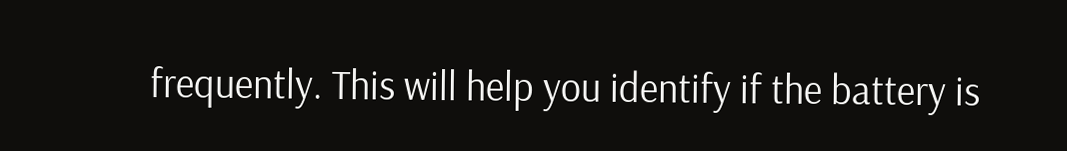frequently. This will help you identify if the battery is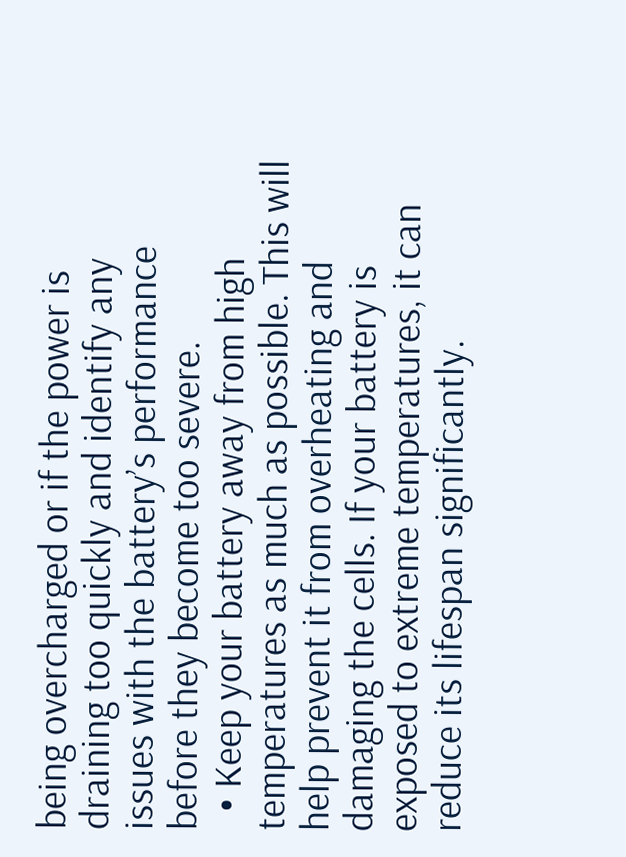being overcharged or if the power is draining too quickly and identify any issues with the battery’s performance before they become too severe.
  • Keep your battery away from high temperatures as much as possible. This will help prevent it from overheating and damaging the cells. If your battery is exposed to extreme temperatures, it can reduce its lifespan significantly.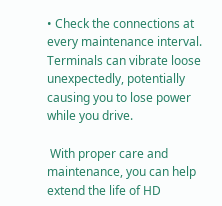• Check the connections at every maintenance interval. Terminals can vibrate loose unexpectedly, potentially causing you to lose power while you drive.

 With proper care and maintenance, you can help extend the life of HD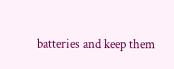batteries and keep them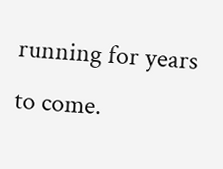running for years to come.